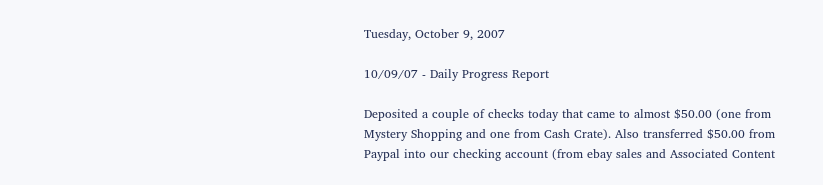Tuesday, October 9, 2007

10/09/07 - Daily Progress Report

Deposited a couple of checks today that came to almost $50.00 (one from Mystery Shopping and one from Cash Crate). Also transferred $50.00 from Paypal into our checking account (from ebay sales and Associated Content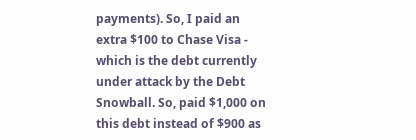payments). So, I paid an extra $100 to Chase Visa - which is the debt currently under attack by the Debt Snowball. So, paid $1,000 on this debt instead of $900 as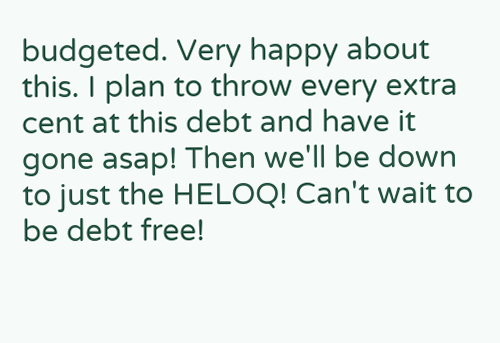budgeted. Very happy about this. I plan to throw every extra cent at this debt and have it gone asap! Then we'll be down to just the HELOQ! Can't wait to be debt free!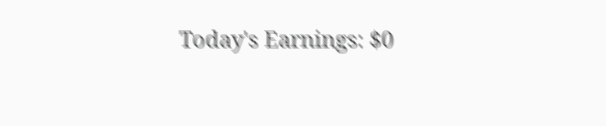Today's Earnings: $0